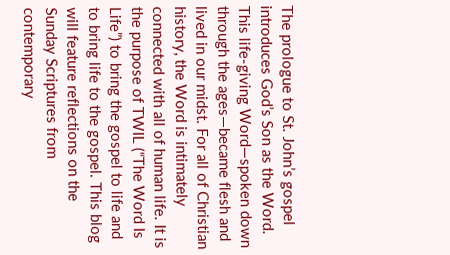The prologue to St. John’s gospel introduces God’s Son as the Word. This life-giving Word—spoken down through the ages—became flesh and lived in our midst. For all of Christian history, the Word is intimately connected with all of human life. It is the purpose of TWIL (“The Word Is Life”) to bring the gospel to life and to bring life to the gospel. This blog will feature reflections on the Sunday Scriptures from contemporary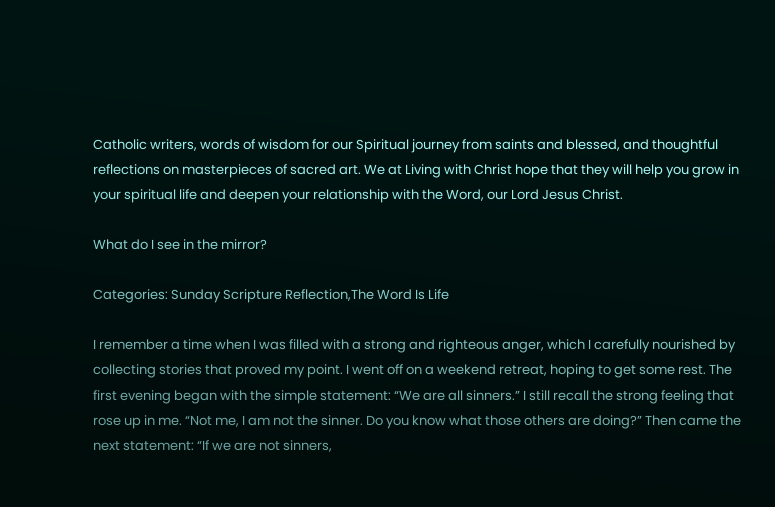Catholic writers, words of wisdom for our Spiritual journey from saints and blessed, and thoughtful reflections on masterpieces of sacred art. We at Living with Christ hope that they will help you grow in your spiritual life and deepen your relationship with the Word, our Lord Jesus Christ.

What do I see in the mirror?

Categories: Sunday Scripture Reflection,The Word Is Life

I remember a time when I was filled with a strong and righteous anger, which I carefully nourished by collecting stories that proved my point. I went off on a weekend retreat, hoping to get some rest. The first evening began with the simple statement: “We are all sinners.” I still recall the strong feeling that rose up in me. “Not me, I am not the sinner. Do you know what those others are doing?” Then came the next statement: “If we are not sinners,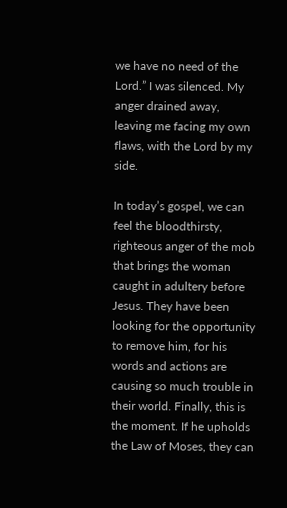we have no need of the Lord.” I was silenced. My anger drained away, leaving me facing my own flaws, with the Lord by my side.

In today’s gospel, we can feel the bloodthirsty, righteous anger of the mob that brings the woman caught in adultery before Jesus. They have been looking for the opportunity to remove him, for his words and actions are causing so much trouble in their world. Finally, this is the moment. If he upholds the Law of Moses, they can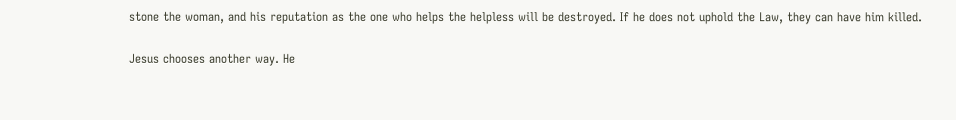stone the woman, and his reputation as the one who helps the helpless will be destroyed. If he does not uphold the Law, they can have him killed.

Jesus chooses another way. He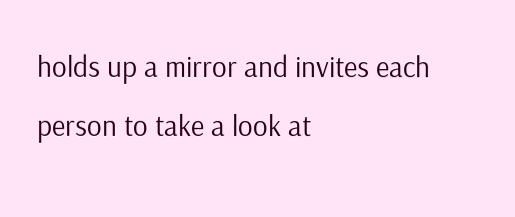holds up a mirror and invites each person to take a look at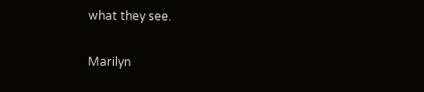what they see.

Marilyn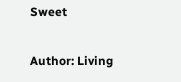Sweet

Author: Living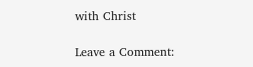with Christ

Leave a Comment: